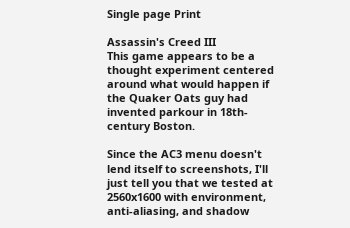Single page Print

Assassin's Creed III
This game appears to be a thought experiment centered around what would happen if the Quaker Oats guy had invented parkour in 18th-century Boston.

Since the AC3 menu doesn't lend itself to screenshots, I'll just tell you that we tested at 2560x1600 with environment, anti-aliasing, and shadow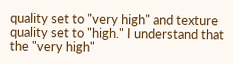quality set to "very high" and texture quality set to "high." I understand that the "very high"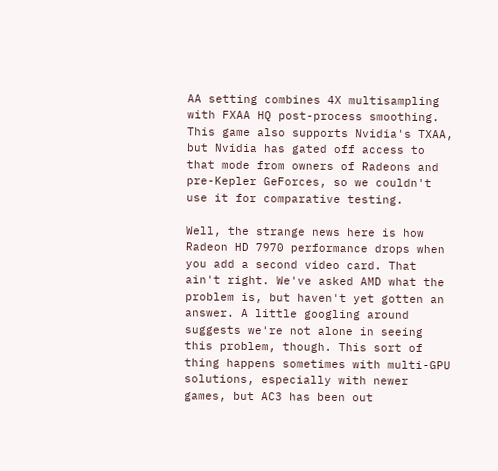AA setting combines 4X multisampling with FXAA HQ post-process smoothing. This game also supports Nvidia's TXAA, but Nvidia has gated off access to that mode from owners of Radeons and pre-Kepler GeForces, so we couldn't use it for comparative testing.

Well, the strange news here is how Radeon HD 7970 performance drops when you add a second video card. That ain't right. We've asked AMD what the problem is, but haven't yet gotten an answer. A little googling around suggests we're not alone in seeing this problem, though. This sort of thing happens sometimes with multi-GPU solutions, especially with newer games, but AC3 has been out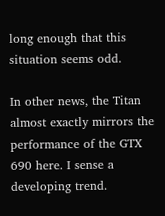long enough that this situation seems odd.

In other news, the Titan almost exactly mirrors the performance of the GTX 690 here. I sense a developing trend.